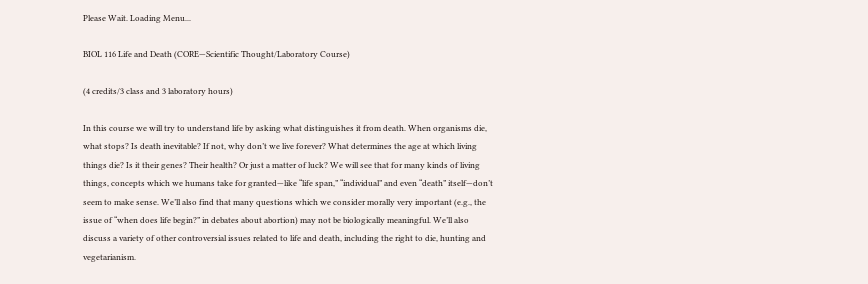Please Wait. Loading Menu...

BIOL 116 Life and Death (CORE—Scientific Thought/Laboratory Course)

(4 credits/3 class and 3 laboratory hours)

In this course we will try to understand life by asking what distinguishes it from death. When organisms die, what stops? Is death inevitable? If not, why don’t we live forever? What determines the age at which living things die? Is it their genes? Their health? Or just a matter of luck? We will see that for many kinds of living things, concepts which we humans take for granted—like “life span,” “individual” and even “death” itself—don’t seem to make sense. We’ll also find that many questions which we consider morally very important (e.g., the issue of “when does life begin?” in debates about abortion) may not be biologically meaningful. We’ll also discuss a variety of other controversial issues related to life and death, including the right to die, hunting and vegetarianism.